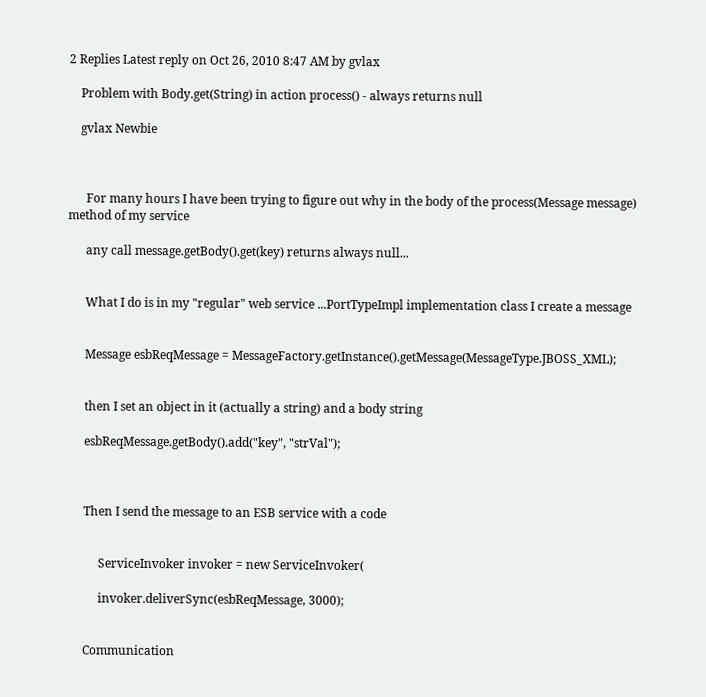2 Replies Latest reply on Oct 26, 2010 8:47 AM by gvlax

    Problem with Body.get(String) in action process() - always returns null

    gvlax Newbie



      For many hours I have been trying to figure out why in the body of the process(Message message) method of my service

      any call message.getBody().get(key) returns always null...


      What I do is in my "regular" web service ...PortTypeImpl implementation class I create a message


      Message esbReqMessage = MessageFactory.getInstance().getMessage(MessageType.JBOSS_XML);


      then I set an object in it (actually a string) and a body string

      esbReqMessage.getBody().add("key", "strVal");



      Then I send the message to an ESB service with a code


           ServiceInvoker invoker = new ServiceInvoker(

           invoker.deliverSync(esbReqMessage, 3000);


      Communication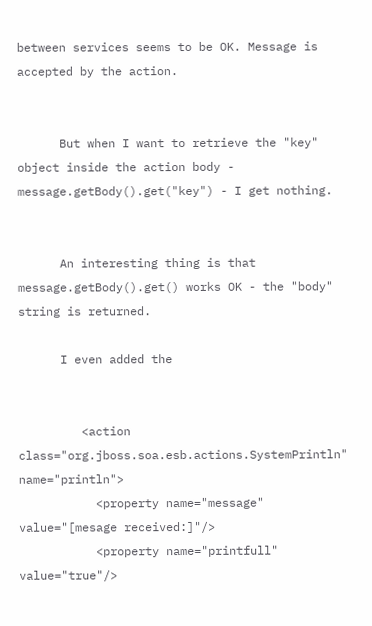between services seems to be OK. Message is accepted by the action.


      But when I want to retrieve the "key" object inside the action body - message.getBody().get("key") - I get nothing.


      An interesting thing is that message.getBody().get() works OK - the "body" string is returned.

      I even added the


         <action class="org.jboss.soa.esb.actions.SystemPrintln" name="println">
           <property name="message" value="[mesage received:]"/>
           <property name="printfull" value="true"/>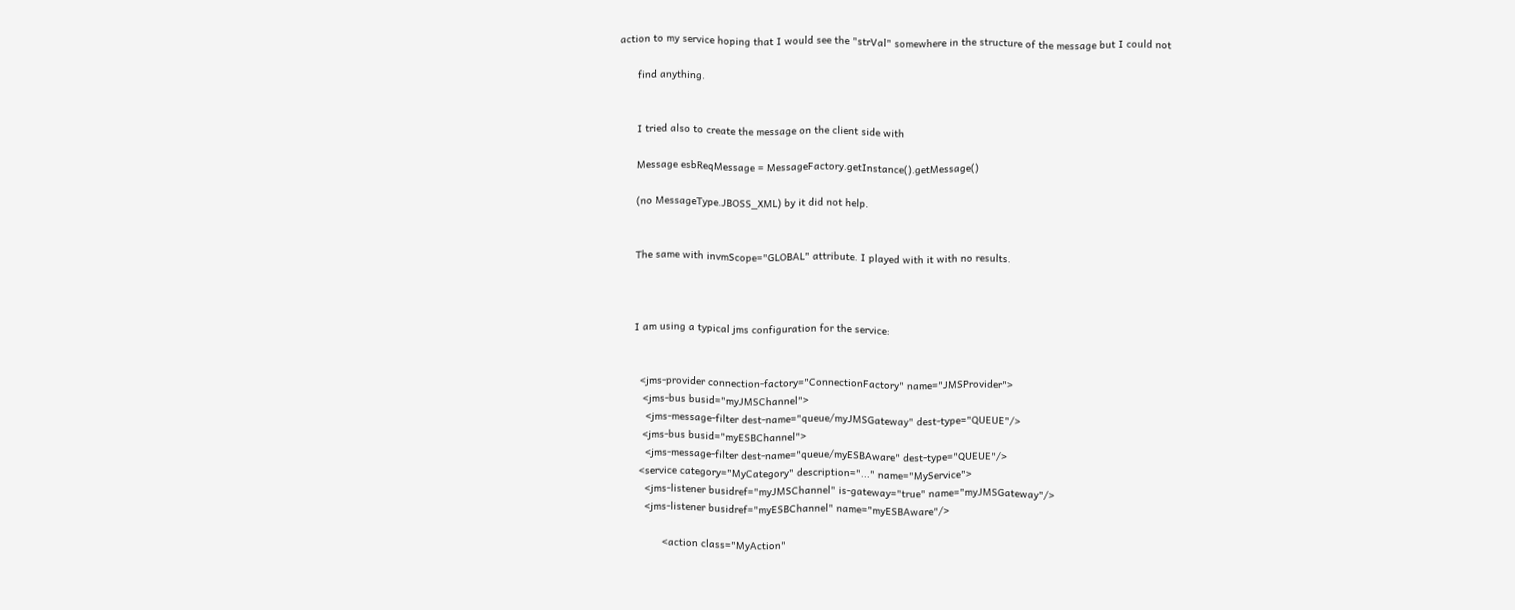action to my service hoping that I would see the "strVal" somewhere in the structure of the message but I could not

      find anything.


      I tried also to create the message on the client side with

      Message esbReqMessage = MessageFactory.getInstance().getMessage()

      (no MessageType.JBOSS_XML) by it did not help.


      The same with invmScope="GLOBAL" attribute. I played with it with no results.



      I am using a typical jms configuration for the service:


        <jms-provider connection-factory="ConnectionFactory" name="JMSProvider">
         <jms-bus busid="myJMSChannel">
          <jms-message-filter dest-name="queue/myJMSGateway" dest-type="QUEUE"/>
         <jms-bus busid="myESBChannel">
          <jms-message-filter dest-name="queue/myESBAware" dest-type="QUEUE"/>
        <service category="MyCategory" description="..." name="MyService">
          <jms-listener busidref="myJMSChannel" is-gateway="true" name="myJMSGateway"/>
          <jms-listener busidref="myESBChannel" name="myESBAware"/>

                <action class="MyAction"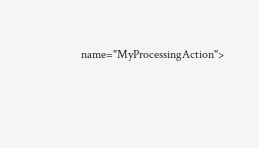name="MyProcessingAction">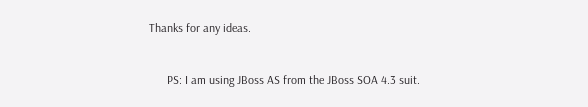Thanks for any ideas.


      PS: I am using JBoss AS from the JBoss SOA 4.3 suit.